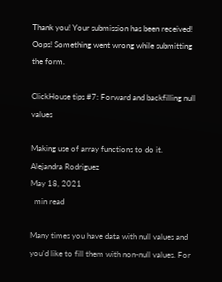Thank you! Your submission has been received!
Oops! Something went wrong while submitting the form.

ClickHouse tips #7: Forward and backfilling null values

Making use of array functions to do it.
Alejandra Rodriguez
May 18, 2021
  min read

Many times you have data with null values and you’d like to fill them with non-null values. For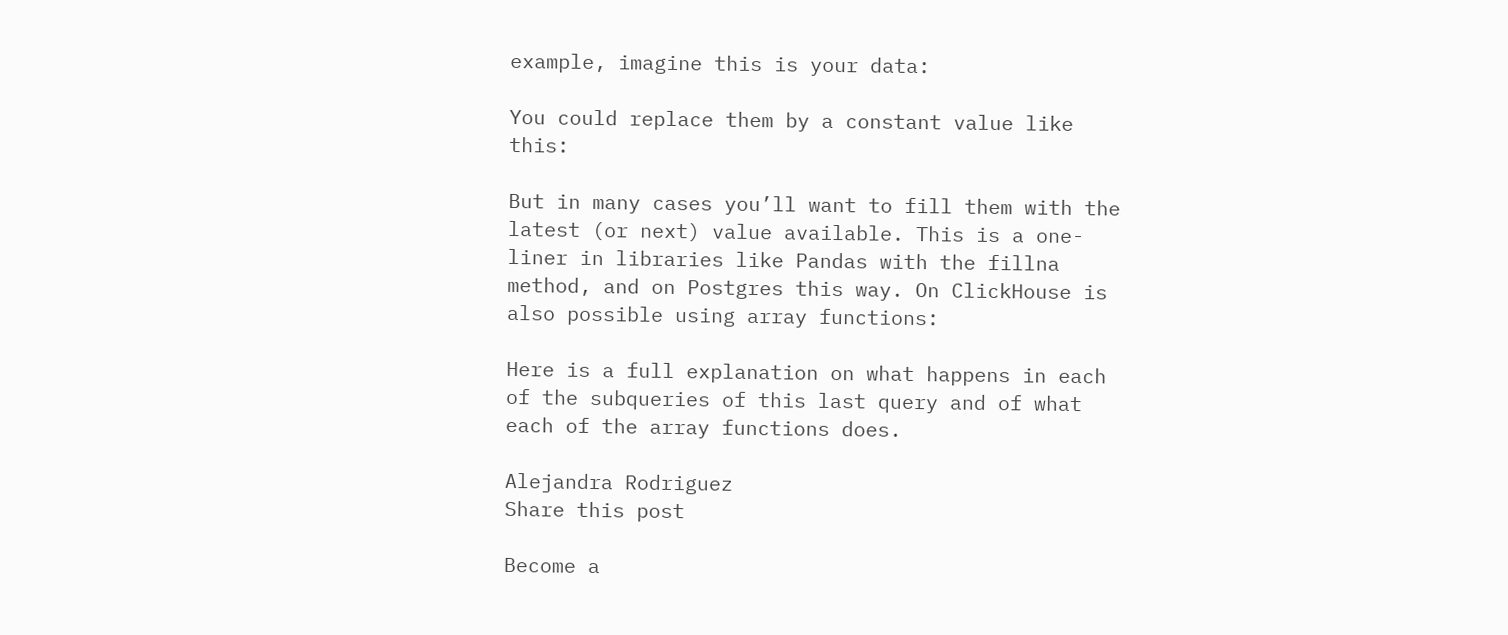example, imagine this is your data:

You could replace them by a constant value like this:

But in many cases you’ll want to fill them with the latest (or next) value available. This is a one-liner in libraries like Pandas with the fillna method, and on Postgres this way. On ClickHouse is also possible using array functions:

Here is a full explanation on what happens in each of the subqueries of this last query and of what each of the array functions does.

Alejandra Rodriguez
Share this post

Become a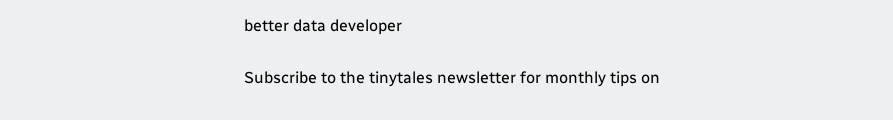better data developer

Subscribe to the tinytales newsletter for monthly tips on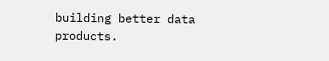building better data products.